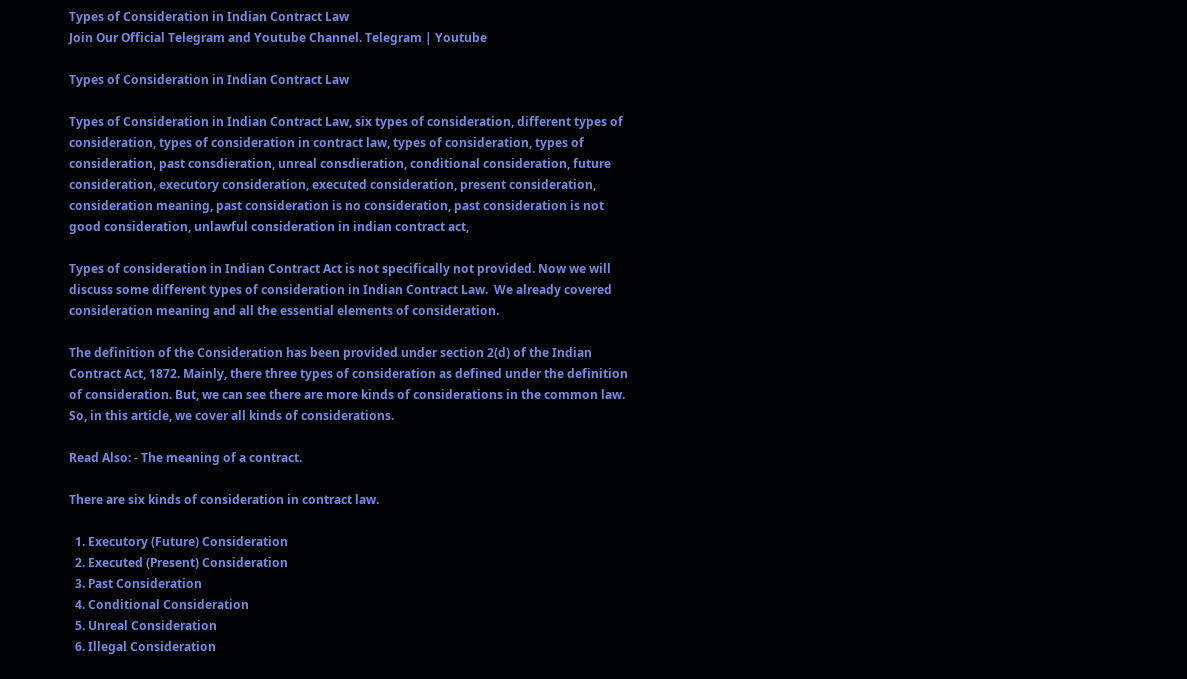Types of Consideration in Indian Contract Law
Join Our Official Telegram and Youtube Channel. Telegram | Youtube

Types of Consideration in Indian Contract Law

Types of Consideration in Indian Contract Law, six types of consideration, different types of consideration, types of consideration in contract law, types of consideration, types of consideration, past consdieration, unreal consdieration, conditional consideration, future consideration, executory consideration, executed consideration, present consideration, consideration meaning, past consideration is no consideration, past consideration is not good consideration, unlawful consideration in indian contract act,

Types of consideration in Indian Contract Act is not specifically not provided. Now we will discuss some different types of consideration in Indian Contract Law.  We already covered consideration meaning and all the essential elements of consideration.

The definition of the Consideration has been provided under section 2(d) of the Indian Contract Act, 1872. Mainly, there three types of consideration as defined under the definition of consideration. But, we can see there are more kinds of considerations in the common law. So, in this article, we cover all kinds of considerations.

Read Also: - The meaning of a contract.

There are six kinds of consideration in contract law.

  1. Executory (Future) Consideration
  2. Executed (Present) Consideration
  3. Past Consideration
  4. Conditional Consideration
  5. Unreal Consideration
  6. Illegal Consideration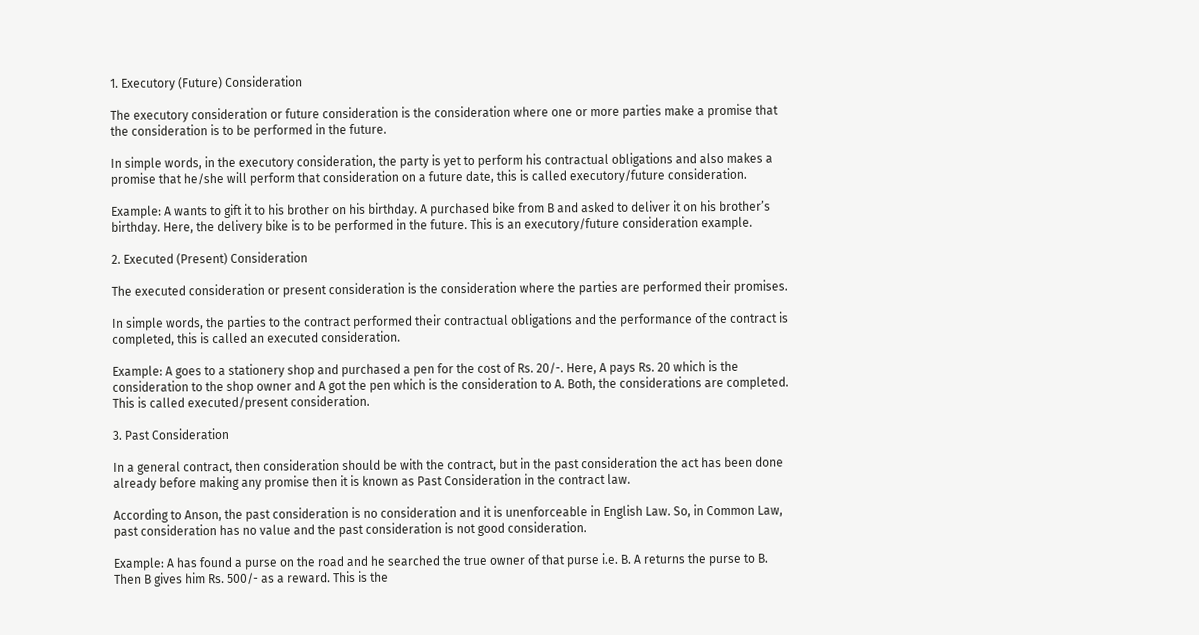1. Executory (Future) Consideration

The executory consideration or future consideration is the consideration where one or more parties make a promise that the consideration is to be performed in the future.

In simple words, in the executory consideration, the party is yet to perform his contractual obligations and also makes a promise that he/she will perform that consideration on a future date, this is called executory/future consideration.

Example: A wants to gift it to his brother on his birthday. A purchased bike from B and asked to deliver it on his brother’s birthday. Here, the delivery bike is to be performed in the future. This is an executory/future consideration example.

2. Executed (Present) Consideration

The executed consideration or present consideration is the consideration where the parties are performed their promises.

In simple words, the parties to the contract performed their contractual obligations and the performance of the contract is completed, this is called an executed consideration.

Example: A goes to a stationery shop and purchased a pen for the cost of Rs. 20/-. Here, A pays Rs. 20 which is the consideration to the shop owner and A got the pen which is the consideration to A. Both, the considerations are completed. This is called executed/present consideration.

3. Past Consideration

In a general contract, then consideration should be with the contract, but in the past consideration the act has been done already before making any promise then it is known as Past Consideration in the contract law.

According to Anson, the past consideration is no consideration and it is unenforceable in English Law. So, in Common Law, past consideration has no value and the past consideration is not good consideration.

Example: A has found a purse on the road and he searched the true owner of that purse i.e. B. A returns the purse to B. Then B gives him Rs. 500/- as a reward. This is the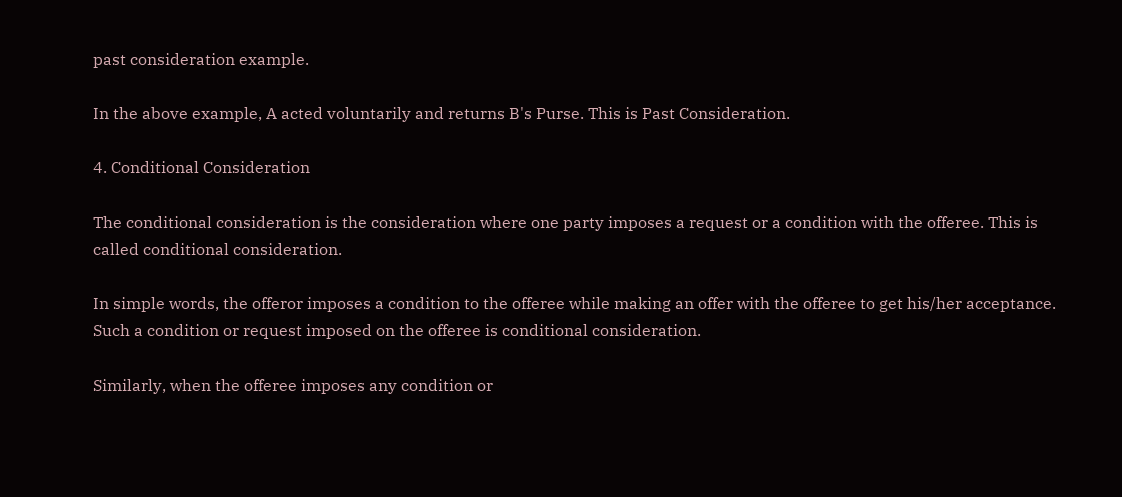past consideration example.

In the above example, A acted voluntarily and returns B's Purse. This is Past Consideration.

4. Conditional Consideration

The conditional consideration is the consideration where one party imposes a request or a condition with the offeree. This is called conditional consideration.

In simple words, the offeror imposes a condition to the offeree while making an offer with the offeree to get his/her acceptance. Such a condition or request imposed on the offeree is conditional consideration.

Similarly, when the offeree imposes any condition or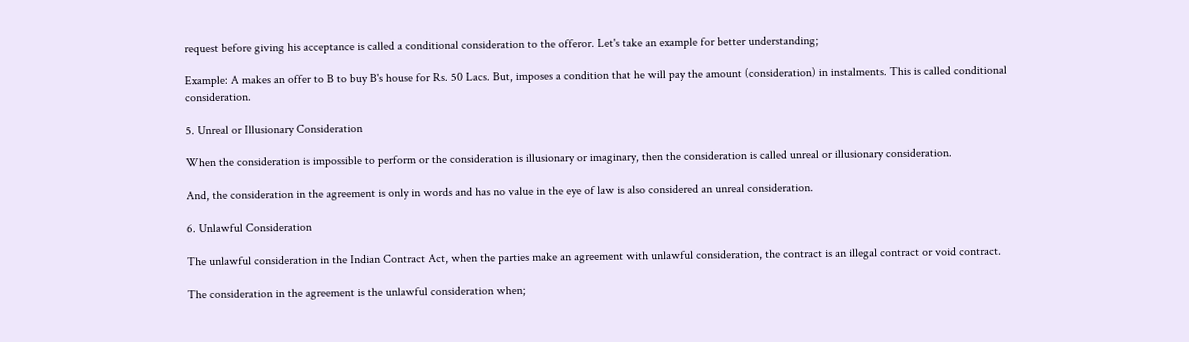request before giving his acceptance is called a conditional consideration to the offeror. Let's take an example for better understanding;

Example: A makes an offer to B to buy B's house for Rs. 50 Lacs. But, imposes a condition that he will pay the amount (consideration) in instalments. This is called conditional consideration.

5. Unreal or Illusionary Consideration

When the consideration is impossible to perform or the consideration is illusionary or imaginary, then the consideration is called unreal or illusionary consideration.

And, the consideration in the agreement is only in words and has no value in the eye of law is also considered an unreal consideration.

6. Unlawful Consideration

The unlawful consideration in the Indian Contract Act, when the parties make an agreement with unlawful consideration, the contract is an illegal contract or void contract.

The consideration in the agreement is the unlawful consideration when;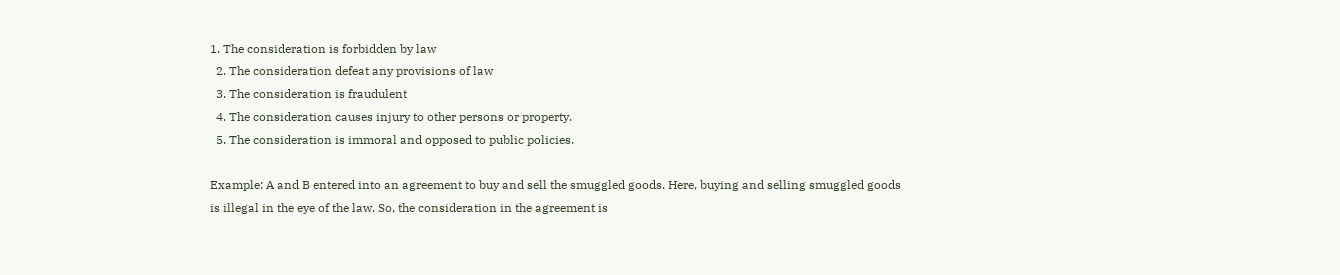1. The consideration is forbidden by law
  2. The consideration defeat any provisions of law
  3. The consideration is fraudulent
  4. The consideration causes injury to other persons or property.
  5. The consideration is immoral and opposed to public policies.

Example: A and B entered into an agreement to buy and sell the smuggled goods. Here, buying and selling smuggled goods is illegal in the eye of the law. So, the consideration in the agreement is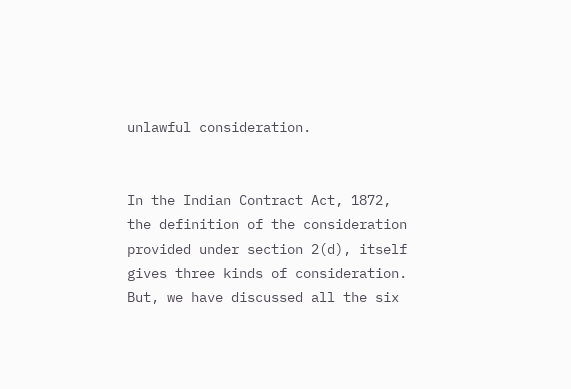unlawful consideration.


In the Indian Contract Act, 1872, the definition of the consideration provided under section 2(d), itself gives three kinds of consideration. But, we have discussed all the six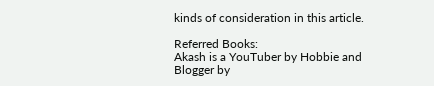kinds of consideration in this article.

Referred Books:
Akash is a YouTuber by Hobbie and Blogger by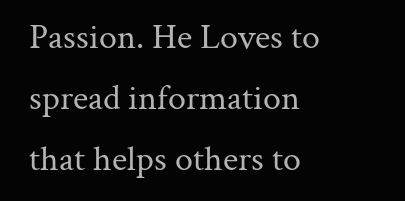Passion. He Loves to spread information that helps others to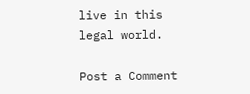live in this legal world.

Post a Comment